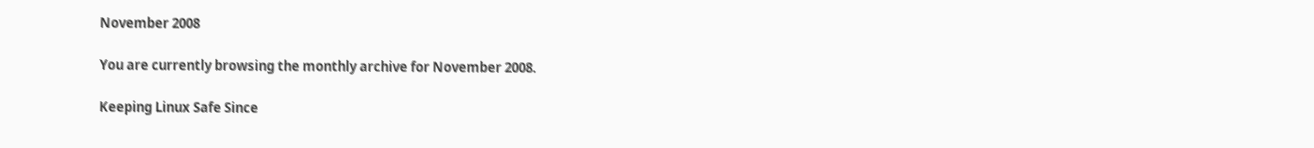November 2008

You are currently browsing the monthly archive for November 2008.

Keeping Linux Safe Since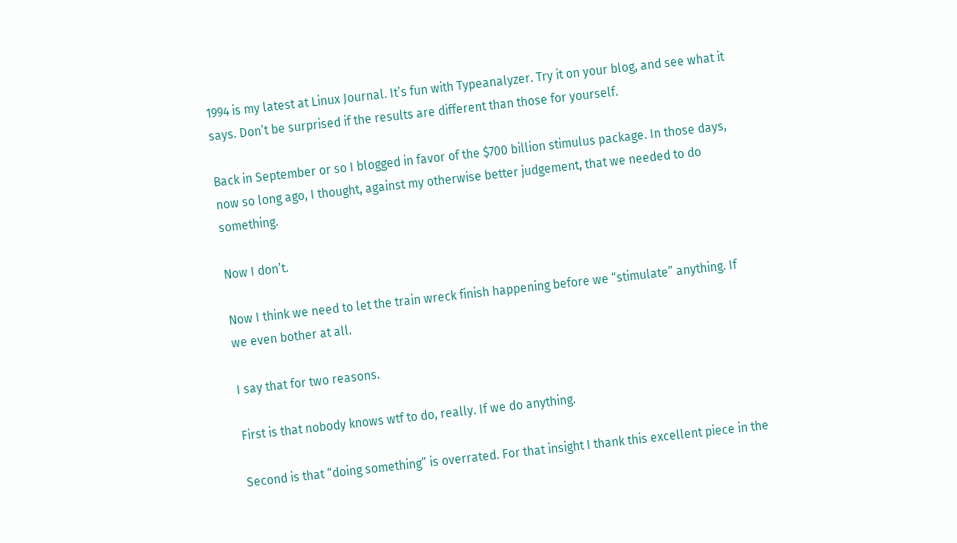1994 is my latest at Linux Journal. It’s fun with Typeanalyzer. Try it on your blog, and see what it says. Don’t be surprised if the results are different than those for yourself.

Back in September or so I blogged in favor of the $700 billion stimulus package. In those days, now so long ago, I thought, against my otherwise better judgement, that we needed to do something.

Now I don’t.

Now I think we need to let the train wreck finish happening before we “stimulate” anything. If we even bother at all.

I say that for two reasons.

First is that nobody knows wtf to do, really. If we do anything.

Second is that “doing something” is overrated. For that insight I thank this excellent piece in the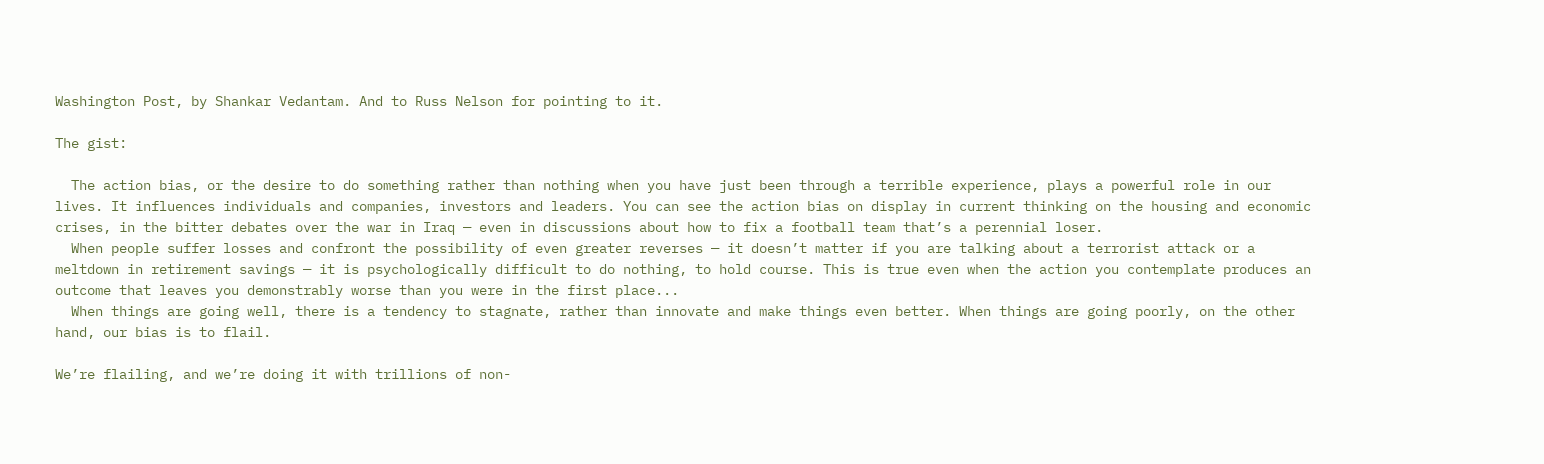Washington Post, by Shankar Vedantam. And to Russ Nelson for pointing to it.

The gist:

  The action bias, or the desire to do something rather than nothing when you have just been through a terrible experience, plays a powerful role in our lives. It influences individuals and companies, investors and leaders. You can see the action bias on display in current thinking on the housing and economic crises, in the bitter debates over the war in Iraq — even in discussions about how to fix a football team that’s a perennial loser.
  When people suffer losses and confront the possibility of even greater reverses — it doesn’t matter if you are talking about a terrorist attack or a meltdown in retirement savings — it is psychologically difficult to do nothing, to hold course. This is true even when the action you contemplate produces an outcome that leaves you demonstrably worse than you were in the first place...
  When things are going well, there is a tendency to stagnate, rather than innovate and make things even better. When things are going poorly, on the other hand, our bias is to flail.

We’re flailing, and we’re doing it with trillions of non-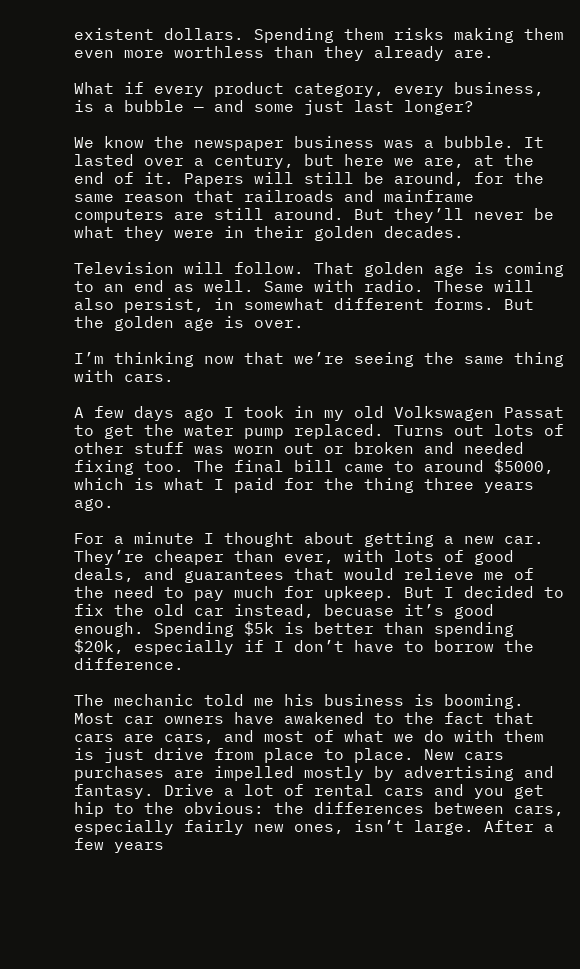existent dollars. Spending them risks making them even more worthless than they already are.

What if every product category, every business, is a bubble — and some just last longer?

We know the newspaper business was a bubble. It lasted over a century, but here we are, at the end of it. Papers will still be around, for the same reason that railroads and mainframe computers are still around. But they’ll never be what they were in their golden decades.

Television will follow. That golden age is coming to an end as well. Same with radio. These will also persist, in somewhat different forms. But the golden age is over.

I’m thinking now that we’re seeing the same thing with cars.

A few days ago I took in my old Volkswagen Passat to get the water pump replaced. Turns out lots of other stuff was worn out or broken and needed fixing too. The final bill came to around $5000, which is what I paid for the thing three years ago.

For a minute I thought about getting a new car. They’re cheaper than ever, with lots of good deals, and guarantees that would relieve me of the need to pay much for upkeep. But I decided to fix the old car instead, becuase it’s good enough. Spending $5k is better than spending $20k, especially if I don’t have to borrow the difference.

The mechanic told me his business is booming. Most car owners have awakened to the fact that cars are cars, and most of what we do with them is just drive from place to place. New cars purchases are impelled mostly by advertising and fantasy. Drive a lot of rental cars and you get hip to the obvious: the differences between cars, especially fairly new ones, isn’t large. After a few years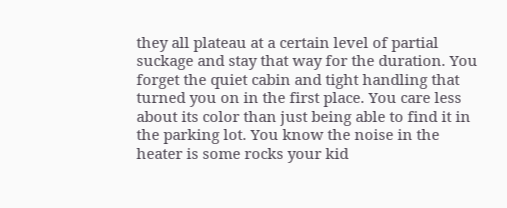they all plateau at a certain level of partial suckage and stay that way for the duration. You forget the quiet cabin and tight handling that turned you on in the first place. You care less about its color than just being able to find it in the parking lot. You know the noise in the heater is some rocks your kid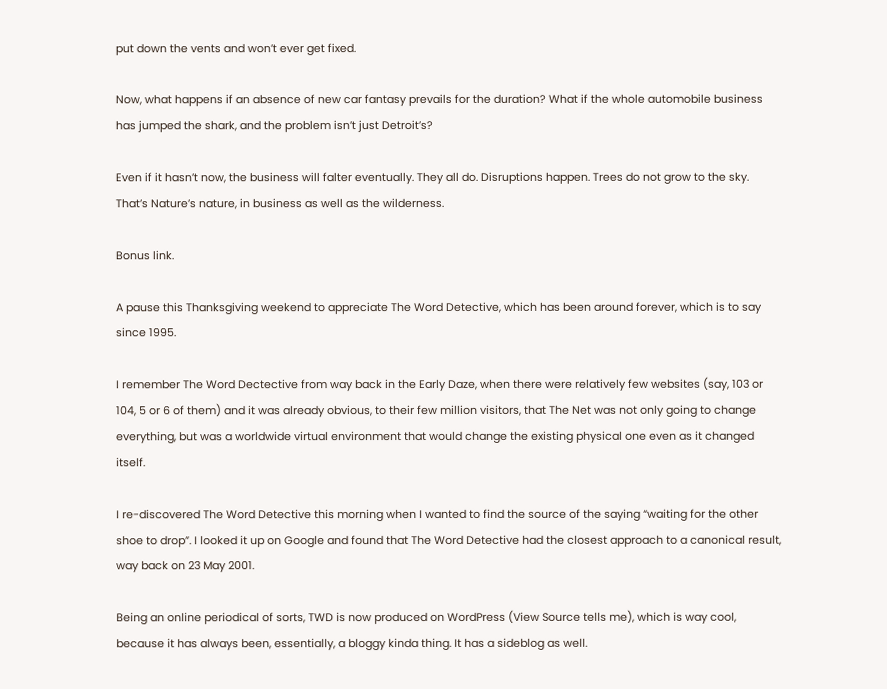put down the vents and won’t ever get fixed.

Now, what happens if an absence of new car fantasy prevails for the duration? What if the whole automobile business has jumped the shark, and the problem isn’t just Detroit’s?

Even if it hasn’t now, the business will falter eventually. They all do. Disruptions happen. Trees do not grow to the sky. That’s Nature’s nature, in business as well as the wilderness.

Bonus link.

A pause this Thanksgiving weekend to appreciate The Word Detective, which has been around forever, which is to say since 1995.

I remember The Word Dectective from way back in the Early Daze, when there were relatively few websites (say, 103 or 104, 5 or 6 of them) and it was already obvious, to their few million visitors, that The Net was not only going to change everything, but was a worldwide virtual environment that would change the existing physical one even as it changed itself.

I re-discovered The Word Detective this morning when I wanted to find the source of the saying “waiting for the other shoe to drop”. I looked it up on Google and found that The Word Detective had the closest approach to a canonical result, way back on 23 May 2001.

Being an online periodical of sorts, TWD is now produced on WordPress (View Source tells me), which is way cool, because it has always been, essentially, a bloggy kinda thing. It has a sideblog as well.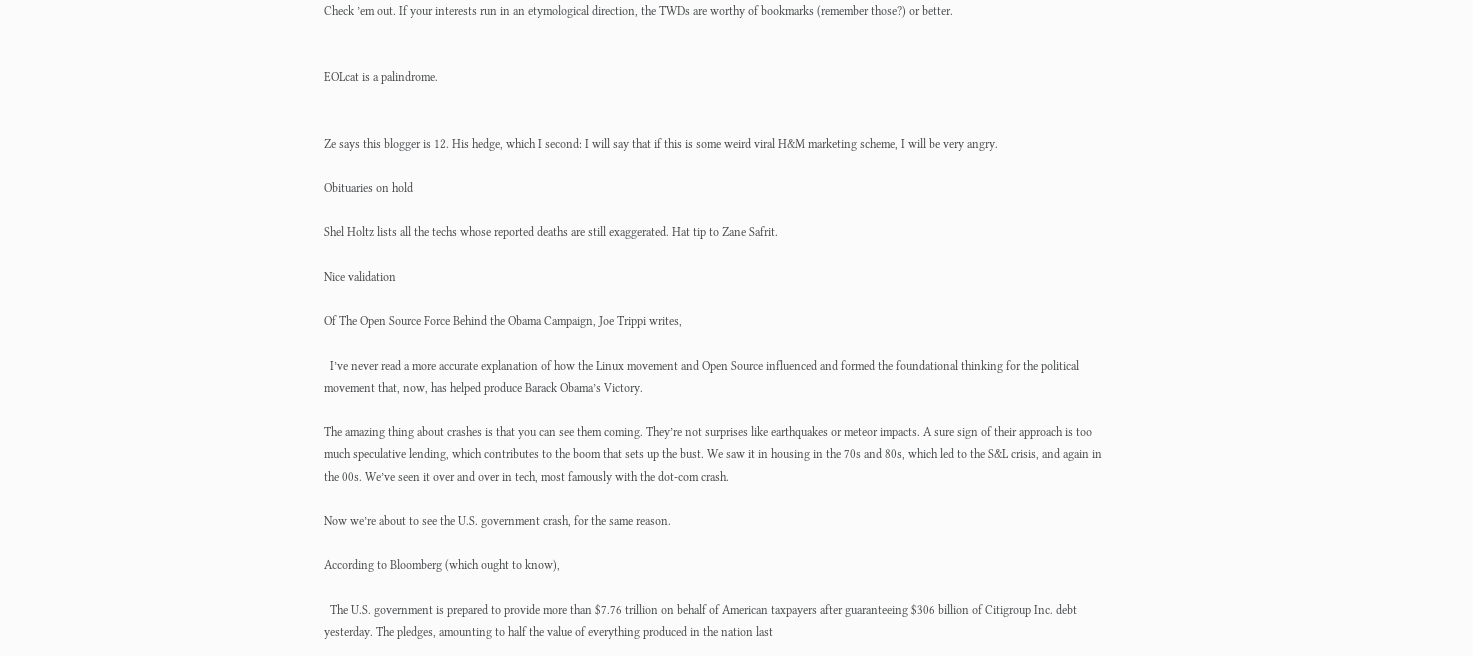Check ’em out. If your interests run in an etymological direction, the TWDs are worthy of bookmarks (remember those?) or better.


EOLcat is a palindrome.


Ze says this blogger is 12. His hedge, which I second: I will say that if this is some weird viral H&M marketing scheme, I will be very angry.

Obituaries on hold

Shel Holtz lists all the techs whose reported deaths are still exaggerated. Hat tip to Zane Safrit.

Nice validation

Of The Open Source Force Behind the Obama Campaign, Joe Trippi writes,

  I’ve never read a more accurate explanation of how the Linux movement and Open Source influenced and formed the foundational thinking for the political movement that, now, has helped produce Barack Obama’s Victory.

The amazing thing about crashes is that you can see them coming. They’re not surprises like earthquakes or meteor impacts. A sure sign of their approach is too much speculative lending, which contributes to the boom that sets up the bust. We saw it in housing in the 70s and 80s, which led to the S&L crisis, and again in the 00s. We’ve seen it over and over in tech, most famously with the dot-com crash.

Now we’re about to see the U.S. government crash, for the same reason.

According to Bloomberg (which ought to know),

  The U.S. government is prepared to provide more than $7.76 trillion on behalf of American taxpayers after guaranteeing $306 billion of Citigroup Inc. debt yesterday. The pledges, amounting to half the value of everything produced in the nation last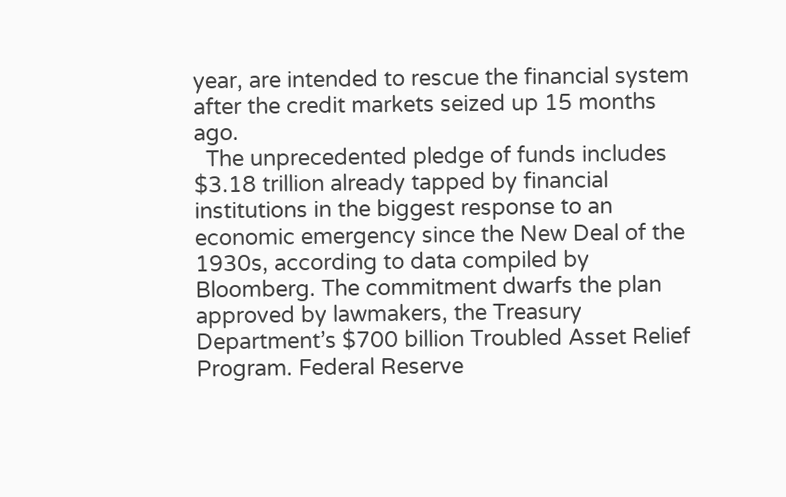year, are intended to rescue the financial system after the credit markets seized up 15 months ago.
  The unprecedented pledge of funds includes $3.18 trillion already tapped by financial institutions in the biggest response to an economic emergency since the New Deal of the 1930s, according to data compiled by Bloomberg. The commitment dwarfs the plan approved by lawmakers, the Treasury Department’s $700 billion Troubled Asset Relief Program. Federal Reserve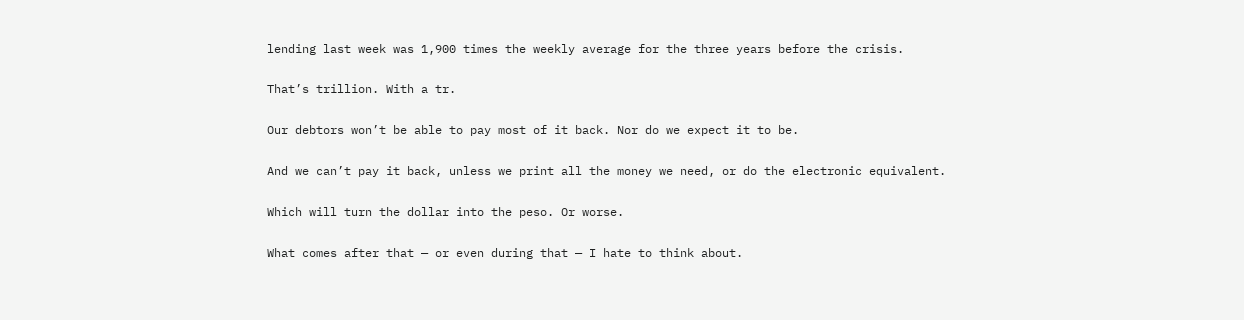lending last week was 1,900 times the weekly average for the three years before the crisis.

That’s trillion. With a tr.

Our debtors won’t be able to pay most of it back. Nor do we expect it to be.

And we can’t pay it back, unless we print all the money we need, or do the electronic equivalent.

Which will turn the dollar into the peso. Or worse.

What comes after that — or even during that — I hate to think about.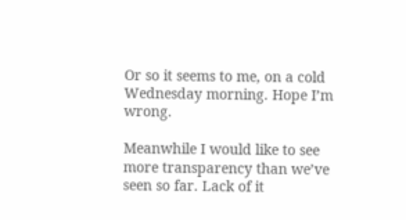Or so it seems to me, on a cold Wednesday morning. Hope I’m wrong.

Meanwhile I would like to see more transparency than we’ve seen so far. Lack of it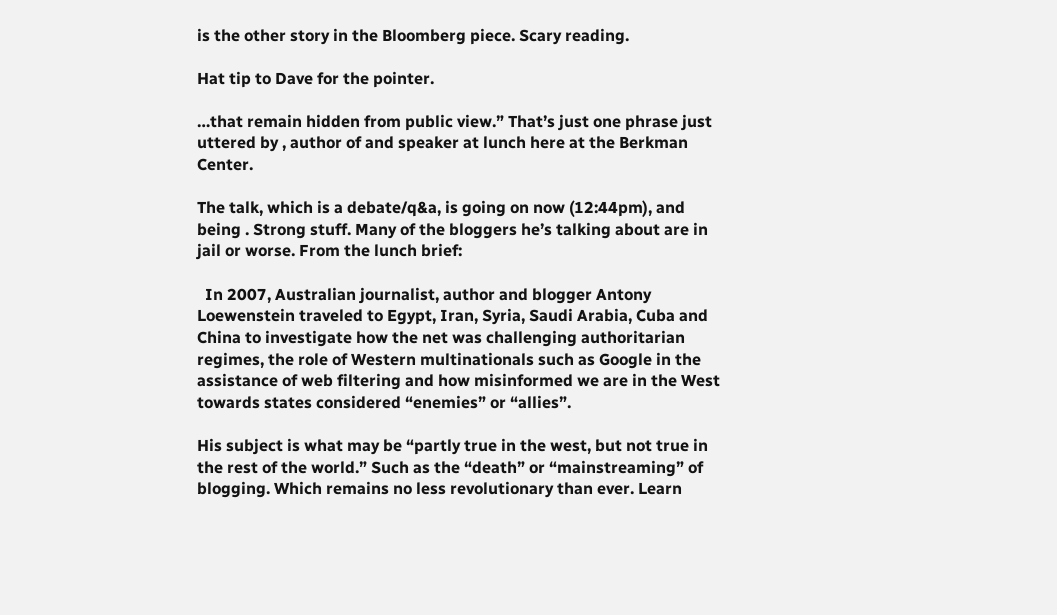is the other story in the Bloomberg piece. Scary reading.

Hat tip to Dave for the pointer.

…that remain hidden from public view.” That’s just one phrase just uttered by , author of and speaker at lunch here at the Berkman Center.

The talk, which is a debate/q&a, is going on now (12:44pm), and being . Strong stuff. Many of the bloggers he’s talking about are in jail or worse. From the lunch brief:

  In 2007, Australian journalist, author and blogger Antony Loewenstein traveled to Egypt, Iran, Syria, Saudi Arabia, Cuba and China to investigate how the net was challenging authoritarian regimes, the role of Western multinationals such as Google in the assistance of web filtering and how misinformed we are in the West towards states considered “enemies” or “allies”.

His subject is what may be “partly true in the west, but not true in the rest of the world.” Such as the “death” or “mainstreaming” of blogging. Which remains no less revolutionary than ever. Learn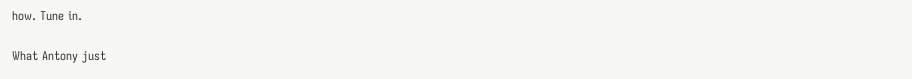how. Tune in.

What Antony just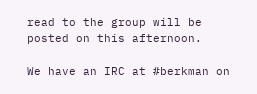read to the group will be posted on this afternoon.

We have an IRC at #berkman on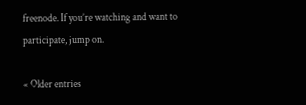freenode. If you’re watching and want to participate, jump on.

« Older entries